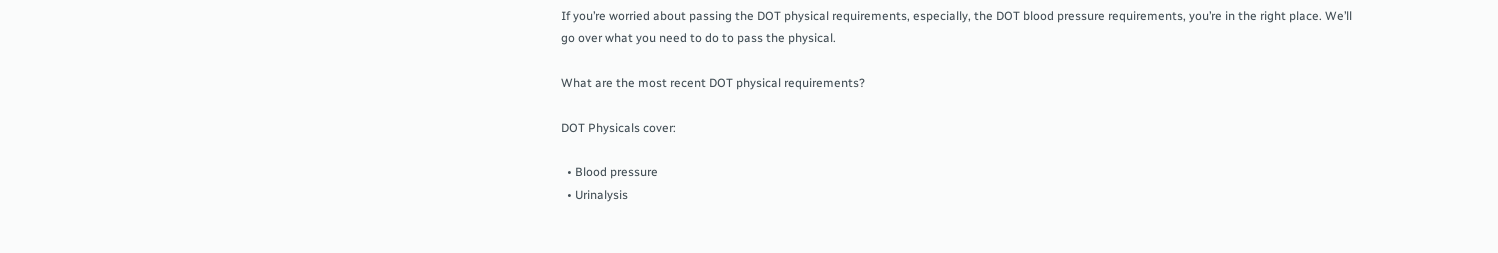If you’re worried about passing the DOT physical requirements, especially, the DOT blood pressure requirements, you’re in the right place. We’ll go over what you need to do to pass the physical.

What are the most recent DOT physical requirements?

DOT Physicals cover:

  • Blood pressure
  • Urinalysis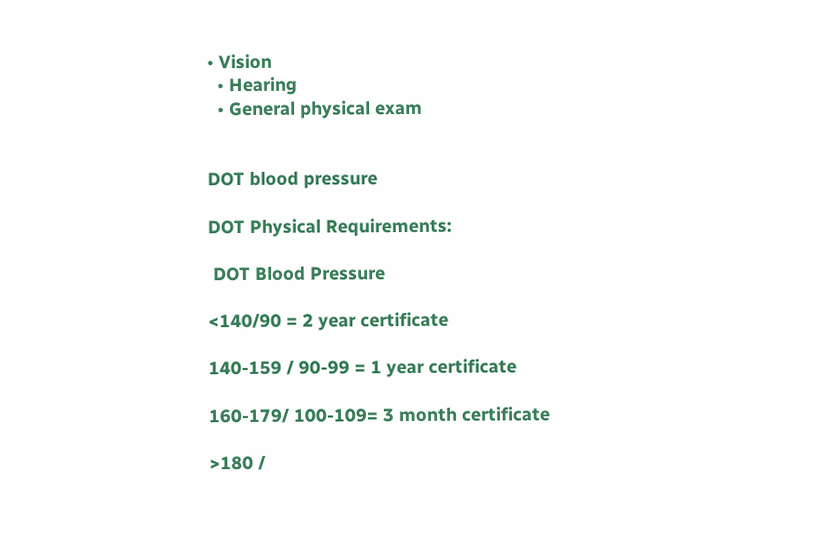• Vision
  • Hearing
  • General physical exam


DOT blood pressure

DOT Physical Requirements:

 DOT Blood Pressure

<140/90 = 2 year certificate

140-159 / 90-99 = 1 year certificate

160-179/ 100-109= 3 month certificate

>180 /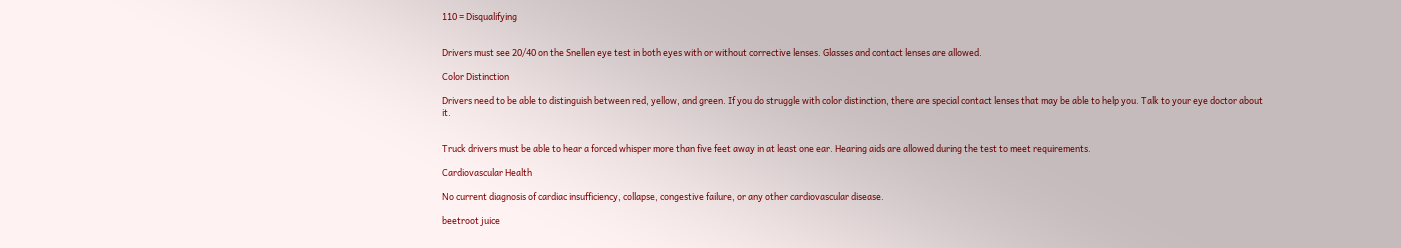110 = Disqualifying


Drivers must see 20/40 on the Snellen eye test in both eyes with or without corrective lenses. Glasses and contact lenses are allowed.

Color Distinction

Drivers need to be able to distinguish between red, yellow, and green. If you do struggle with color distinction, there are special contact lenses that may be able to help you. Talk to your eye doctor about it.


Truck drivers must be able to hear a forced whisper more than five feet away in at least one ear. Hearing aids are allowed during the test to meet requirements.

Cardiovascular Health

No current diagnosis of cardiac insufficiency, collapse, congestive failure, or any other cardiovascular disease.

beetroot juice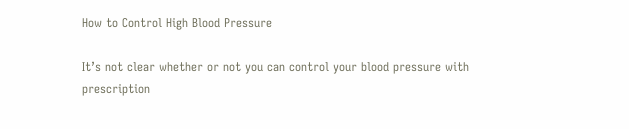How to Control High Blood Pressure

It’s not clear whether or not you can control your blood pressure with prescription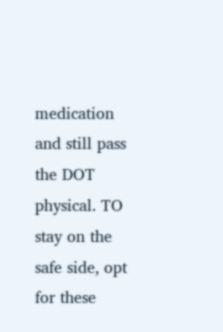medication and still pass the DOT physical. TO stay on the safe side, opt for these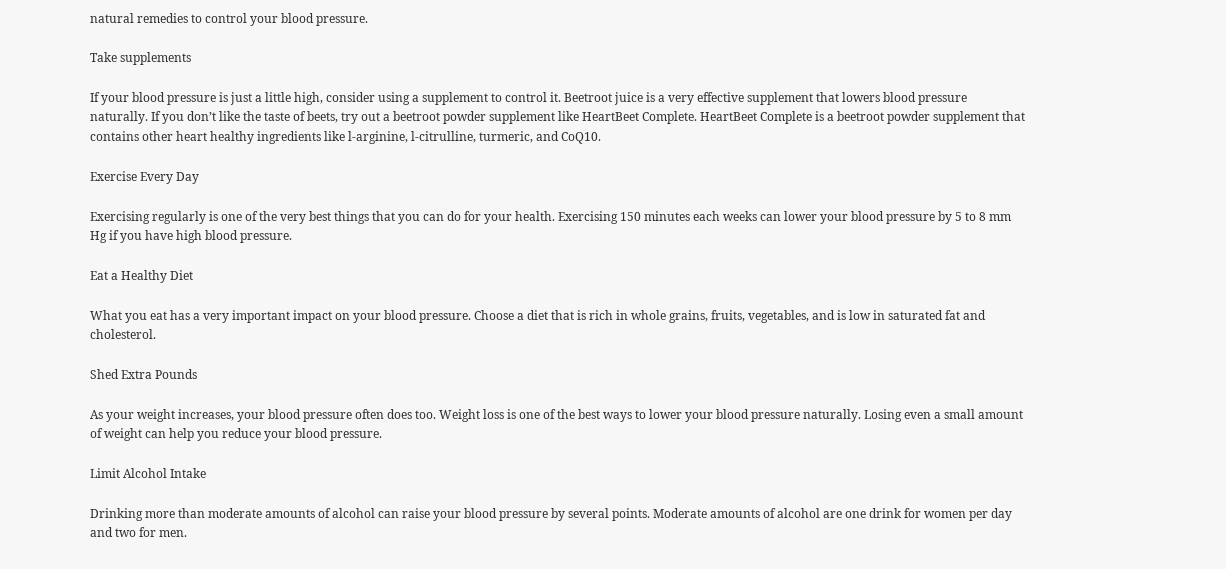natural remedies to control your blood pressure.

Take supplements

If your blood pressure is just a little high, consider using a supplement to control it. Beetroot juice is a very effective supplement that lowers blood pressure naturally. If you don’t like the taste of beets, try out a beetroot powder supplement like HeartBeet Complete. HeartBeet Complete is a beetroot powder supplement that contains other heart healthy ingredients like l-arginine, l-citrulline, turmeric, and CoQ10.

Exercise Every Day

Exercising regularly is one of the very best things that you can do for your health. Exercising 150 minutes each weeks can lower your blood pressure by 5 to 8 mm Hg if you have high blood pressure.

Eat a Healthy Diet

What you eat has a very important impact on your blood pressure. Choose a diet that is rich in whole grains, fruits, vegetables, and is low in saturated fat and cholesterol.

Shed Extra Pounds

As your weight increases, your blood pressure often does too. Weight loss is one of the best ways to lower your blood pressure naturally. Losing even a small amount of weight can help you reduce your blood pressure.

Limit Alcohol Intake

Drinking more than moderate amounts of alcohol can raise your blood pressure by several points. Moderate amounts of alcohol are one drink for women per day and two for men.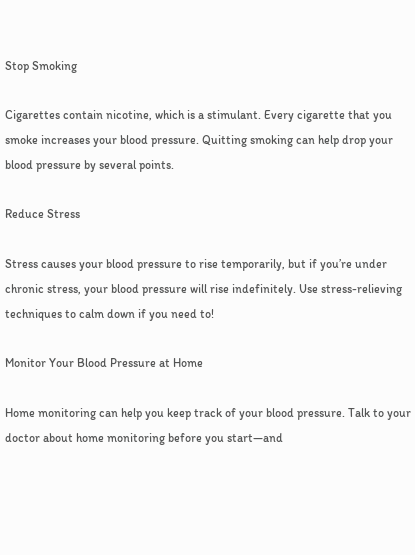Stop Smoking

Cigarettes contain nicotine, which is a stimulant. Every cigarette that you smoke increases your blood pressure. Quitting smoking can help drop your blood pressure by several points.

Reduce Stress

Stress causes your blood pressure to rise temporarily, but if you’re under chronic stress, your blood pressure will rise indefinitely. Use stress-relieving techniques to calm down if you need to!

Monitor Your Blood Pressure at Home

Home monitoring can help you keep track of your blood pressure. Talk to your doctor about home monitoring before you start—and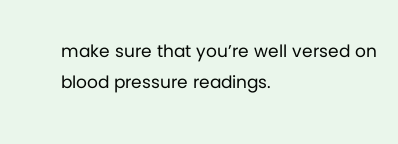make sure that you’re well versed on blood pressure readings.